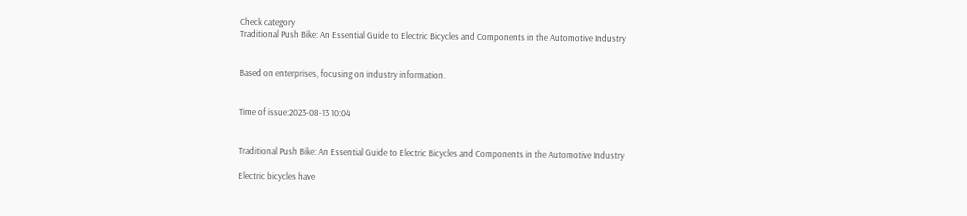Check category
Traditional Push Bike: An Essential Guide to Electric Bicycles and Components in the Automotive Industry


Based on enterprises, focusing on industry information.


Time of issue:2023-08-13 10:04


Traditional Push Bike: An Essential Guide to Electric Bicycles and Components in the Automotive Industry

Electric bicycles have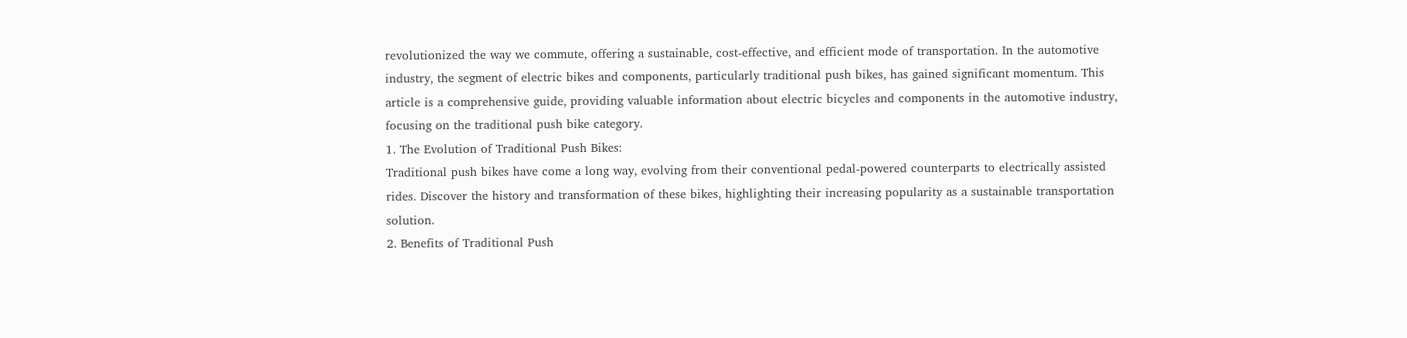revolutionized the way we commute, offering a sustainable, cost-effective, and efficient mode of transportation. In the automotive industry, the segment of electric bikes and components, particularly traditional push bikes, has gained significant momentum. This article is a comprehensive guide, providing valuable information about electric bicycles and components in the automotive industry, focusing on the traditional push bike category.
1. The Evolution of Traditional Push Bikes:
Traditional push bikes have come a long way, evolving from their conventional pedal-powered counterparts to electrically assisted rides. Discover the history and transformation of these bikes, highlighting their increasing popularity as a sustainable transportation solution.
2. Benefits of Traditional Push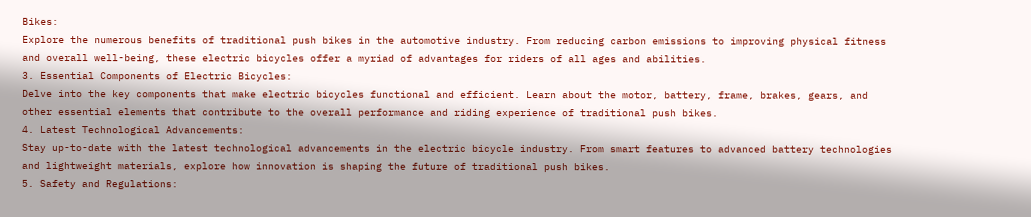Bikes:
Explore the numerous benefits of traditional push bikes in the automotive industry. From reducing carbon emissions to improving physical fitness and overall well-being, these electric bicycles offer a myriad of advantages for riders of all ages and abilities.
3. Essential Components of Electric Bicycles:
Delve into the key components that make electric bicycles functional and efficient. Learn about the motor, battery, frame, brakes, gears, and other essential elements that contribute to the overall performance and riding experience of traditional push bikes.
4. Latest Technological Advancements:
Stay up-to-date with the latest technological advancements in the electric bicycle industry. From smart features to advanced battery technologies and lightweight materials, explore how innovation is shaping the future of traditional push bikes.
5. Safety and Regulations: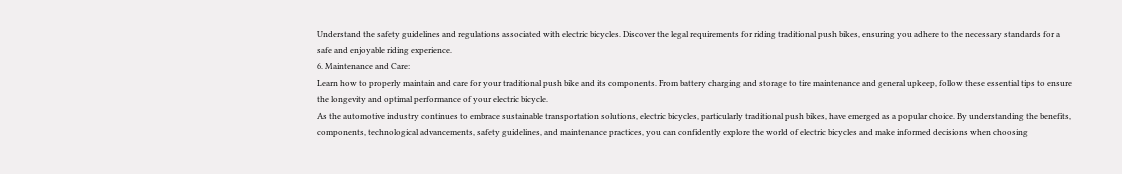Understand the safety guidelines and regulations associated with electric bicycles. Discover the legal requirements for riding traditional push bikes, ensuring you adhere to the necessary standards for a safe and enjoyable riding experience.
6. Maintenance and Care:
Learn how to properly maintain and care for your traditional push bike and its components. From battery charging and storage to tire maintenance and general upkeep, follow these essential tips to ensure the longevity and optimal performance of your electric bicycle.
As the automotive industry continues to embrace sustainable transportation solutions, electric bicycles, particularly traditional push bikes, have emerged as a popular choice. By understanding the benefits, components, technological advancements, safety guidelines, and maintenance practices, you can confidently explore the world of electric bicycles and make informed decisions when choosing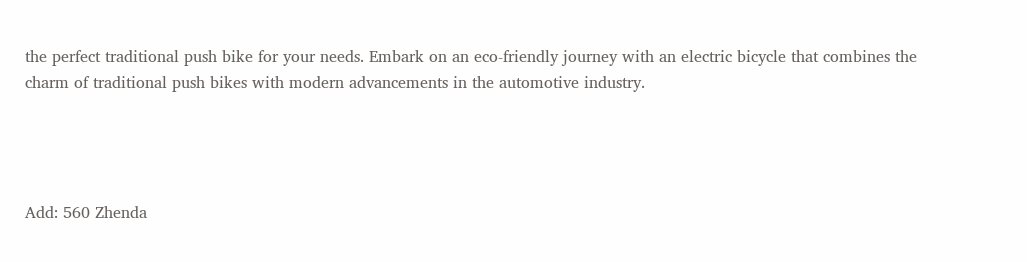the perfect traditional push bike for your needs. Embark on an eco-friendly journey with an electric bicycle that combines the charm of traditional push bikes with modern advancements in the automotive industry.




Add: 560 Zhenda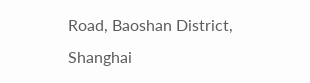Road, Baoshan District, Shanghai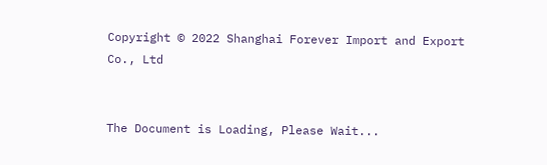Copyright © 2022 Shanghai Forever Import and Export Co., Ltd


The Document is Loading, Please Wait...